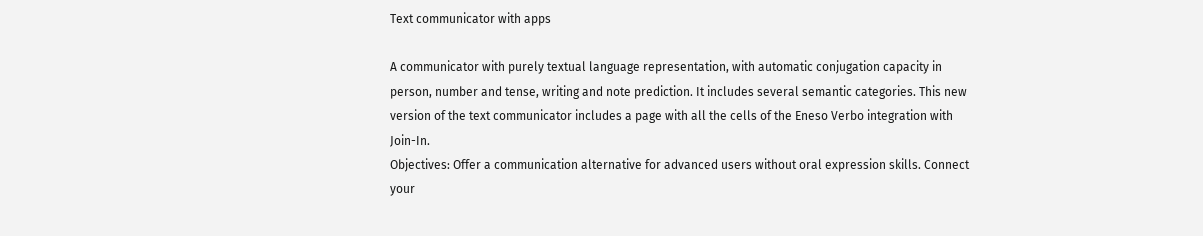Text communicator with apps

A communicator with purely textual language representation, with automatic conjugation capacity in person, number and tense, writing and note prediction. It includes several semantic categories. This new version of the text communicator includes a page with all the cells of the Eneso Verbo integration with Join-In.
Objectives: Offer a communication alternative for advanced users without oral expression skills. Connect your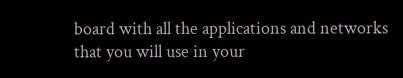board with all the applications and networks that you will use in your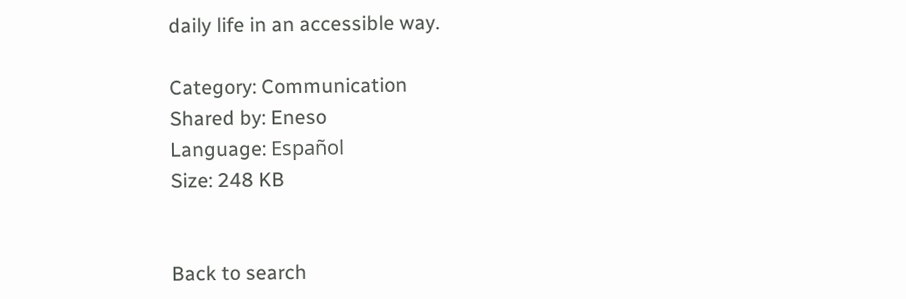daily life in an accessible way.

Category: Communication
Shared by: Eneso
Language: Español
Size: 248 KB


Back to search